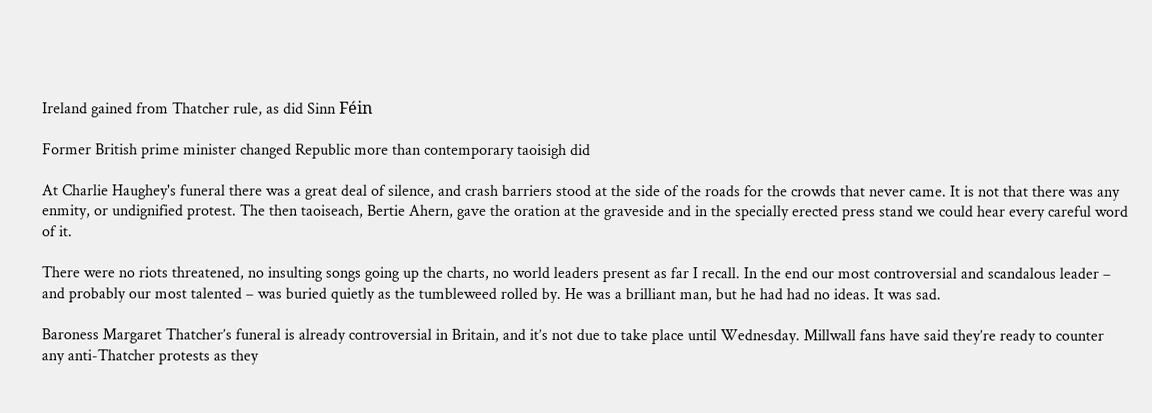Ireland gained from Thatcher rule, as did Sinn Féin

Former British prime minister changed Republic more than contemporary taoisigh did

At Charlie Haughey's funeral there was a great deal of silence, and crash barriers stood at the side of the roads for the crowds that never came. It is not that there was any enmity, or undignified protest. The then taoiseach, Bertie Ahern, gave the oration at the graveside and in the specially erected press stand we could hear every careful word of it.

There were no riots threatened, no insulting songs going up the charts, no world leaders present as far I recall. In the end our most controversial and scandalous leader – and probably our most talented – was buried quietly as the tumbleweed rolled by. He was a brilliant man, but he had had no ideas. It was sad.

Baroness Margaret Thatcher’s funeral is already controversial in Britain, and it’s not due to take place until Wednesday. Millwall fans have said they’re ready to counter any anti-Thatcher protests as they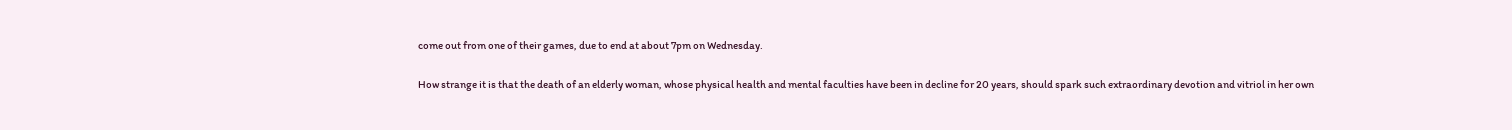come out from one of their games, due to end at about 7pm on Wednesday.

How strange it is that the death of an elderly woman, whose physical health and mental faculties have been in decline for 20 years, should spark such extraordinary devotion and vitriol in her own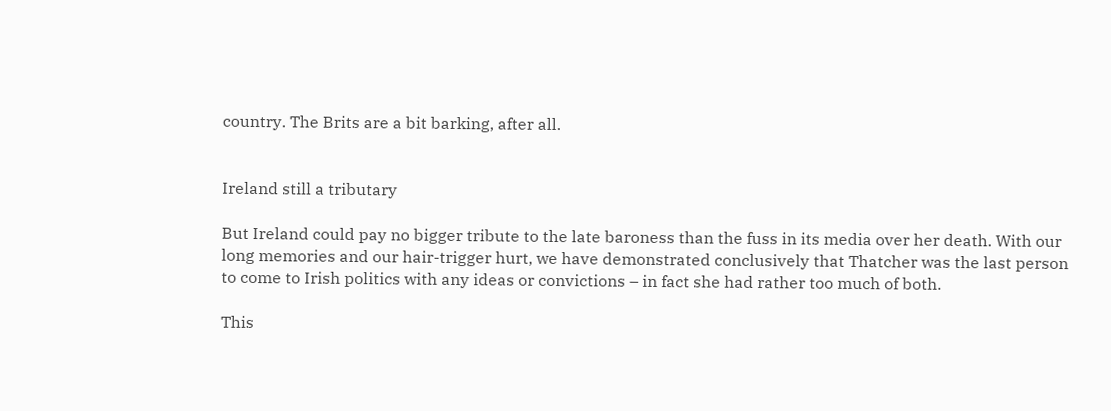country. The Brits are a bit barking, after all.


Ireland still a tributary

But Ireland could pay no bigger tribute to the late baroness than the fuss in its media over her death. With our long memories and our hair-trigger hurt, we have demonstrated conclusively that Thatcher was the last person to come to Irish politics with any ideas or convictions – in fact she had rather too much of both.

This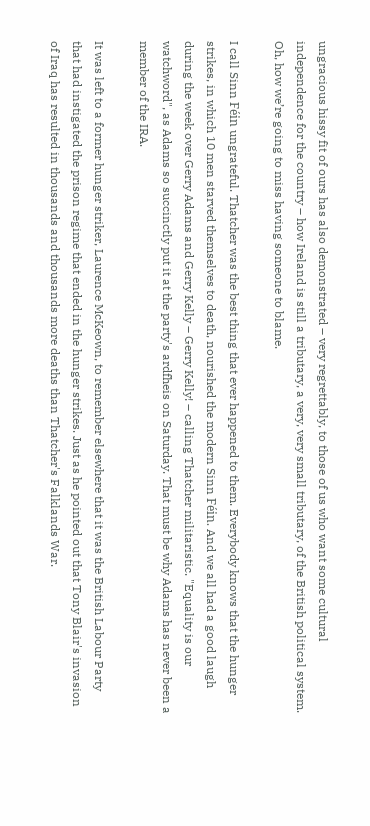ungracious hissy fit of ours has also demonstrated – very regrettably, to those of us who want some cultural independence for the country – how Ireland is still a tributary, a very, very small tributary, of the British political system. Oh, how we’re going to miss having someone to blame.

I call Sinn Féin ungrateful. Thatcher was the best thing that ever happened to them. Everybody knows that the hunger strikes, in which 10 men starved themselves to death, nourished the modern Sinn Féin. And we all had a good laugh during the week over Gerry Adams and Gerry Kelly – Gerry Kelly! – calling Thatcher militaristic. "Equality is our watchword", as Adams so succinctly put it at the party's ardfheis on Saturday. That must be why Adams has never been a member of the IRA.

It was left to a former hunger striker, Laurence McKeown, to remember elsewhere that it was the British Labour Party that had instigated the prison regime that ended in the hunger strikes. Just as he pointed out that Tony Blair's invasion of Iraq has resulted in thousands and thousands more deaths than Thatcher's Falklands War.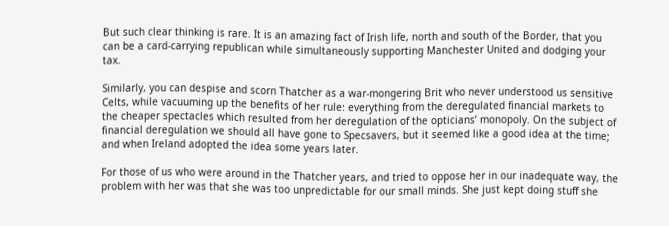But such clear thinking is rare. It is an amazing fact of Irish life, north and south of the Border, that you can be a card-carrying republican while simultaneously supporting Manchester United and dodging your tax.

Similarly, you can despise and scorn Thatcher as a war-mongering Brit who never understood us sensitive Celts, while vacuuming up the benefits of her rule: everything from the deregulated financial markets to the cheaper spectacles which resulted from her deregulation of the opticians’ monopoly. On the subject of financial deregulation we should all have gone to Specsavers, but it seemed like a good idea at the time; and when Ireland adopted the idea some years later.

For those of us who were around in the Thatcher years, and tried to oppose her in our inadequate way, the problem with her was that she was too unpredictable for our small minds. She just kept doing stuff she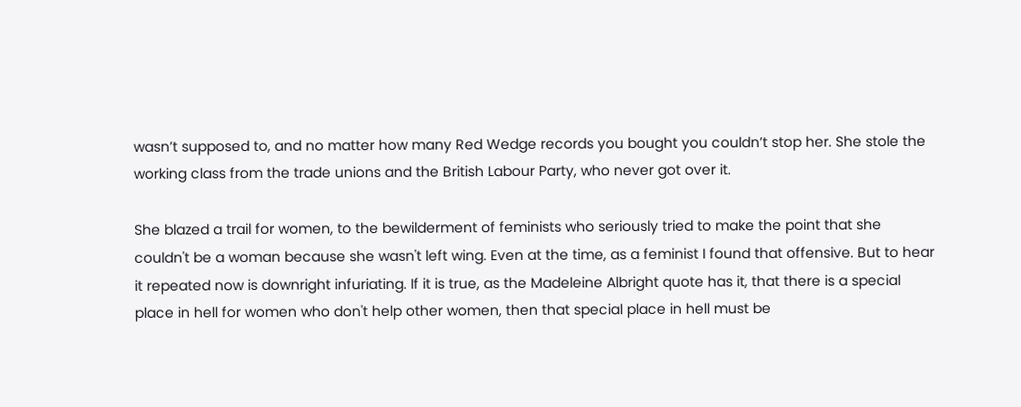wasn’t supposed to, and no matter how many Red Wedge records you bought you couldn’t stop her. She stole the working class from the trade unions and the British Labour Party, who never got over it.

She blazed a trail for women, to the bewilderment of feminists who seriously tried to make the point that she couldn't be a woman because she wasn't left wing. Even at the time, as a feminist I found that offensive. But to hear it repeated now is downright infuriating. If it is true, as the Madeleine Albright quote has it, that there is a special place in hell for women who don't help other women, then that special place in hell must be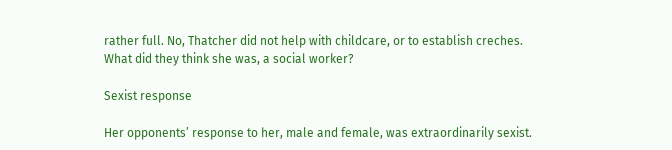rather full. No, Thatcher did not help with childcare, or to establish creches. What did they think she was, a social worker?

Sexist response

Her opponents’ response to her, male and female, was extraordinarily sexist.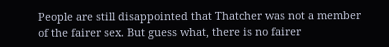People are still disappointed that Thatcher was not a member of the fairer sex. But guess what, there is no fairer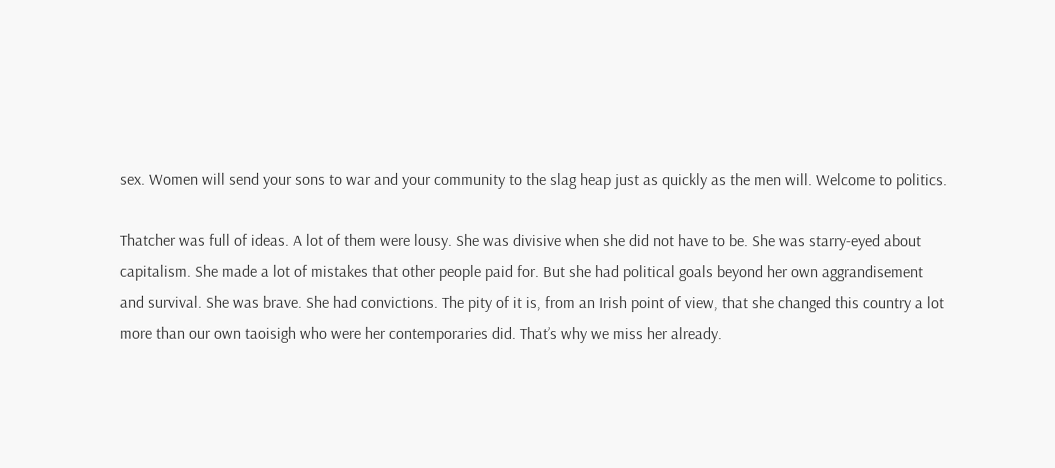sex. Women will send your sons to war and your community to the slag heap just as quickly as the men will. Welcome to politics.

Thatcher was full of ideas. A lot of them were lousy. She was divisive when she did not have to be. She was starry-eyed about capitalism. She made a lot of mistakes that other people paid for. But she had political goals beyond her own aggrandisement and survival. She was brave. She had convictions. The pity of it is, from an Irish point of view, that she changed this country a lot more than our own taoisigh who were her contemporaries did. That’s why we miss her already.